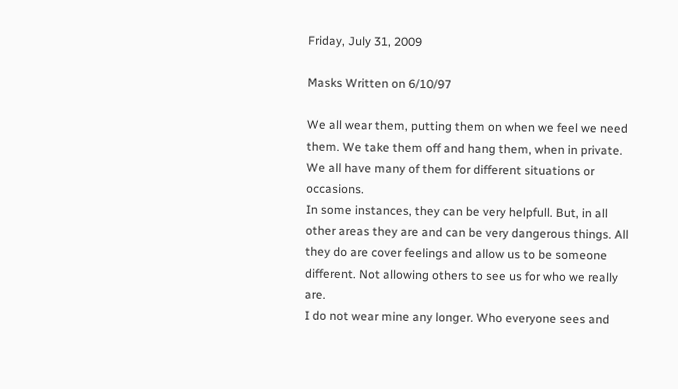Friday, July 31, 2009

Masks Written on 6/10/97

We all wear them, putting them on when we feel we need them. We take them off and hang them, when in private. We all have many of them for different situations or occasions.
In some instances, they can be very helpfull. But, in all other areas they are and can be very dangerous things. All they do are cover feelings and allow us to be someone different. Not allowing others to see us for who we really are.
I do not wear mine any longer. Who everyone sees and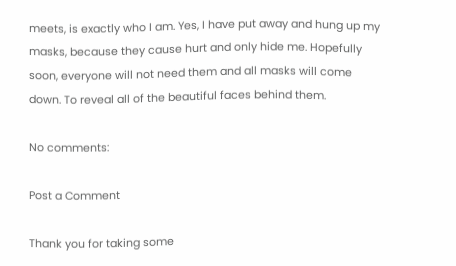meets, is exactly who I am. Yes, I have put away and hung up my masks, because they cause hurt and only hide me. Hopefully soon, everyone will not need them and all masks will come down. To reveal all of the beautiful faces behind them.

No comments:

Post a Comment

Thank you for taking some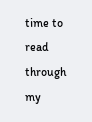time to read through my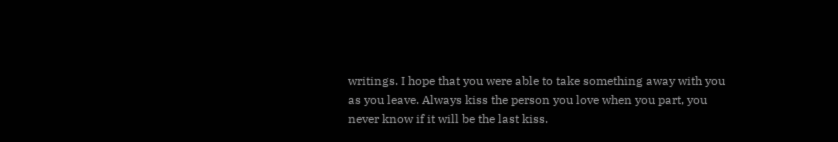writings. I hope that you were able to take something away with you as you leave. Always kiss the person you love when you part, you never know if it will be the last kiss.